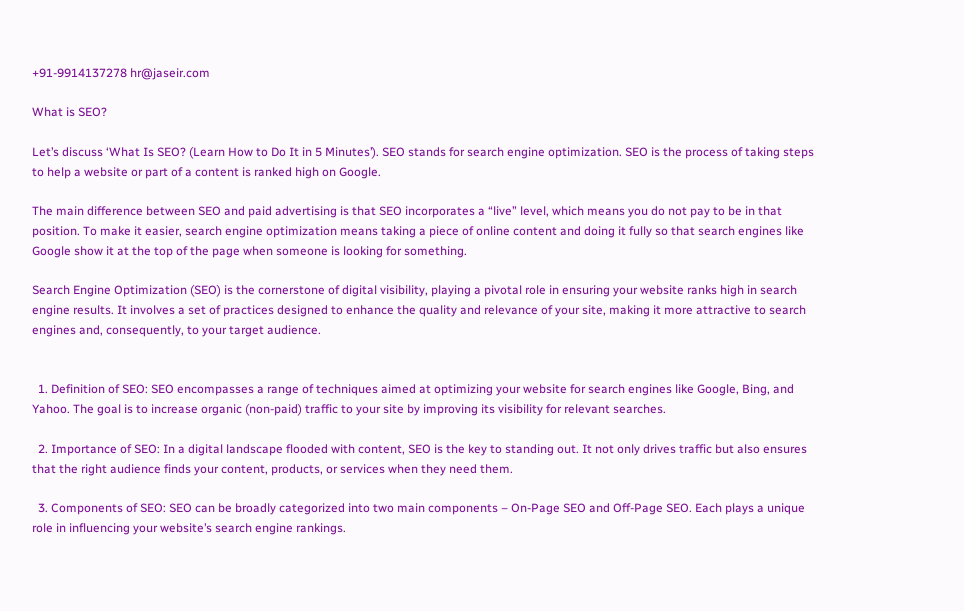+91-9914137278 hr@jaseir.com

What is SEO?

Let’s discuss ‘What Is SEO? (Learn How to Do It in 5 Minutes’). SEO stands for search engine optimization. SEO is the process of taking steps to help a website or part of a content is ranked high on Google.

The main difference between SEO and paid advertising is that SEO incorporates a “live” level, which means you do not pay to be in that position. To make it easier, search engine optimization means taking a piece of online content and doing it fully so that search engines like Google show it at the top of the page when someone is looking for something.

Search Engine Optimization (SEO) is the cornerstone of digital visibility, playing a pivotal role in ensuring your website ranks high in search engine results. It involves a set of practices designed to enhance the quality and relevance of your site, making it more attractive to search engines and, consequently, to your target audience.


  1. Definition of SEO: SEO encompasses a range of techniques aimed at optimizing your website for search engines like Google, Bing, and Yahoo. The goal is to increase organic (non-paid) traffic to your site by improving its visibility for relevant searches.

  2. Importance of SEO: In a digital landscape flooded with content, SEO is the key to standing out. It not only drives traffic but also ensures that the right audience finds your content, products, or services when they need them.

  3. Components of SEO: SEO can be broadly categorized into two main components – On-Page SEO and Off-Page SEO. Each plays a unique role in influencing your website’s search engine rankings.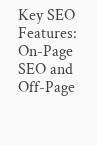Key SEO Features: On-Page SEO and Off-Page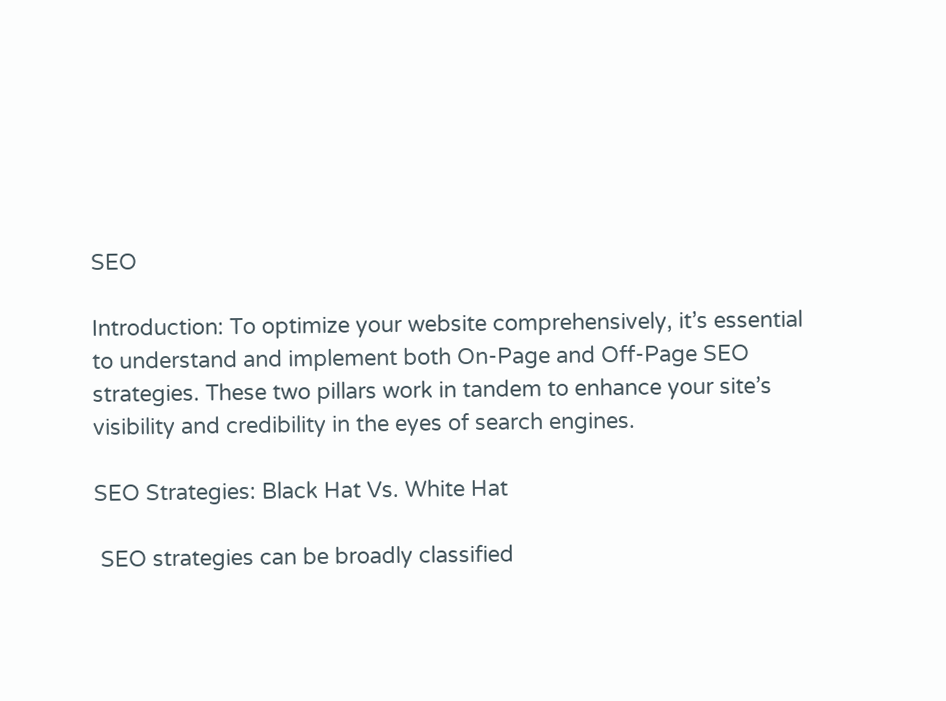SEO

Introduction: To optimize your website comprehensively, it’s essential to understand and implement both On-Page and Off-Page SEO strategies. These two pillars work in tandem to enhance your site’s visibility and credibility in the eyes of search engines.

SEO Strategies: Black Hat Vs. White Hat

 SEO strategies can be broadly classified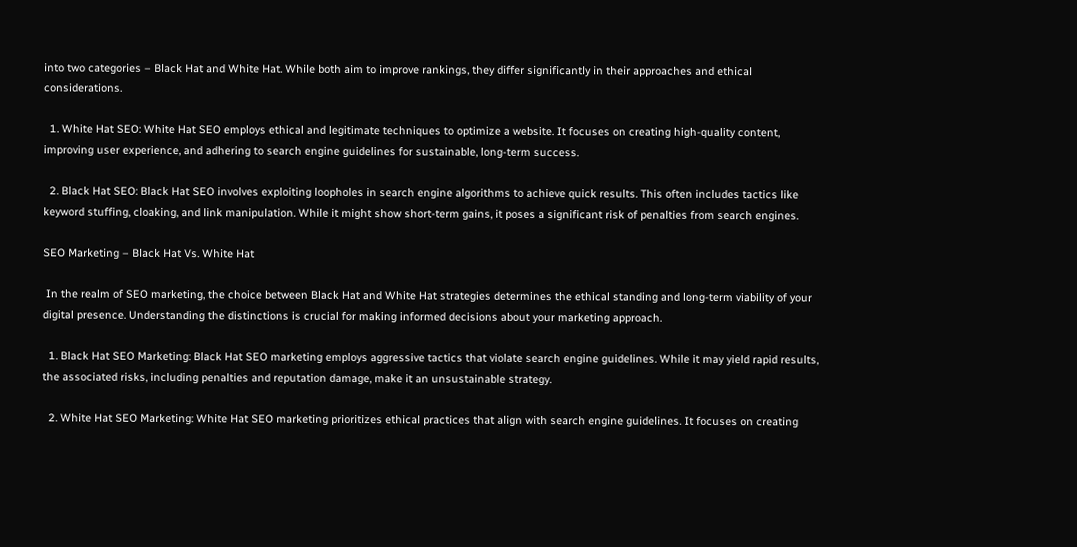into two categories – Black Hat and White Hat. While both aim to improve rankings, they differ significantly in their approaches and ethical considerations.

  1. White Hat SEO: White Hat SEO employs ethical and legitimate techniques to optimize a website. It focuses on creating high-quality content, improving user experience, and adhering to search engine guidelines for sustainable, long-term success.

  2. Black Hat SEO: Black Hat SEO involves exploiting loopholes in search engine algorithms to achieve quick results. This often includes tactics like keyword stuffing, cloaking, and link manipulation. While it might show short-term gains, it poses a significant risk of penalties from search engines.

SEO Marketing – Black Hat Vs. White Hat

 In the realm of SEO marketing, the choice between Black Hat and White Hat strategies determines the ethical standing and long-term viability of your digital presence. Understanding the distinctions is crucial for making informed decisions about your marketing approach.

  1. Black Hat SEO Marketing: Black Hat SEO marketing employs aggressive tactics that violate search engine guidelines. While it may yield rapid results, the associated risks, including penalties and reputation damage, make it an unsustainable strategy.

  2. White Hat SEO Marketing: White Hat SEO marketing prioritizes ethical practices that align with search engine guidelines. It focuses on creating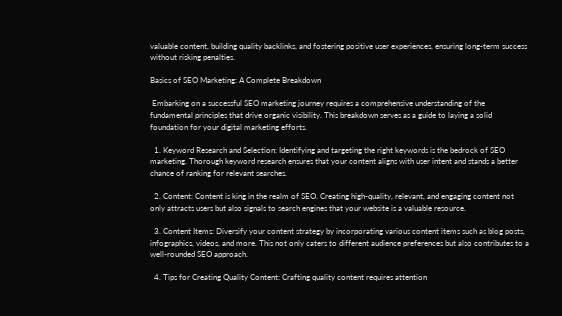valuable content, building quality backlinks, and fostering positive user experiences, ensuring long-term success without risking penalties.

Basics of SEO Marketing: A Complete Breakdown

 Embarking on a successful SEO marketing journey requires a comprehensive understanding of the fundamental principles that drive organic visibility. This breakdown serves as a guide to laying a solid foundation for your digital marketing efforts.

  1. Keyword Research and Selection: Identifying and targeting the right keywords is the bedrock of SEO marketing. Thorough keyword research ensures that your content aligns with user intent and stands a better chance of ranking for relevant searches.

  2. Content: Content is king in the realm of SEO. Creating high-quality, relevant, and engaging content not only attracts users but also signals to search engines that your website is a valuable resource.

  3. Content Items: Diversify your content strategy by incorporating various content items such as blog posts, infographics, videos, and more. This not only caters to different audience preferences but also contributes to a well-rounded SEO approach.

  4. Tips for Creating Quality Content: Crafting quality content requires attention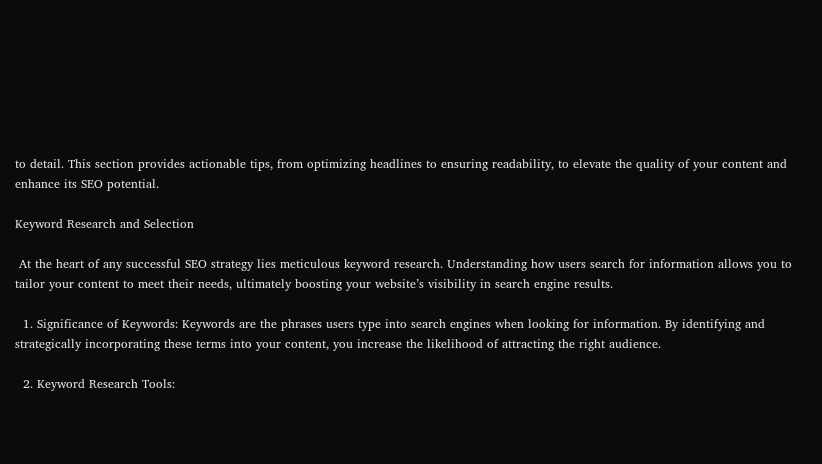to detail. This section provides actionable tips, from optimizing headlines to ensuring readability, to elevate the quality of your content and enhance its SEO potential.

Keyword Research and Selection

 At the heart of any successful SEO strategy lies meticulous keyword research. Understanding how users search for information allows you to tailor your content to meet their needs, ultimately boosting your website’s visibility in search engine results.

  1. Significance of Keywords: Keywords are the phrases users type into search engines when looking for information. By identifying and strategically incorporating these terms into your content, you increase the likelihood of attracting the right audience.

  2. Keyword Research Tools: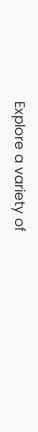Explore a variety of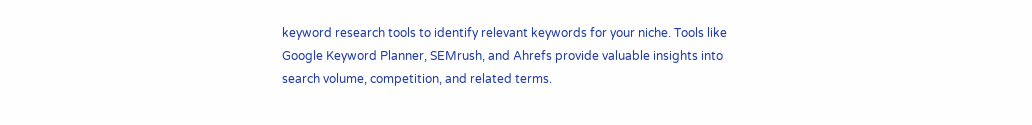keyword research tools to identify relevant keywords for your niche. Tools like Google Keyword Planner, SEMrush, and Ahrefs provide valuable insights into search volume, competition, and related terms.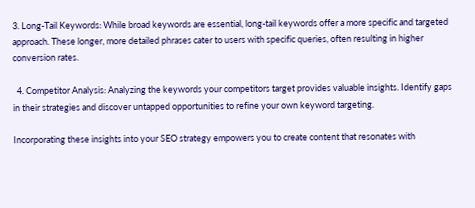3. Long-Tail Keywords: While broad keywords are essential, long-tail keywords offer a more specific and targeted approach. These longer, more detailed phrases cater to users with specific queries, often resulting in higher conversion rates.

  4. Competitor Analysis: Analyzing the keywords your competitors target provides valuable insights. Identify gaps in their strategies and discover untapped opportunities to refine your own keyword targeting.

Incorporating these insights into your SEO strategy empowers you to create content that resonates with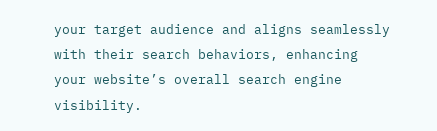your target audience and aligns seamlessly with their search behaviors, enhancing your website’s overall search engine visibility.